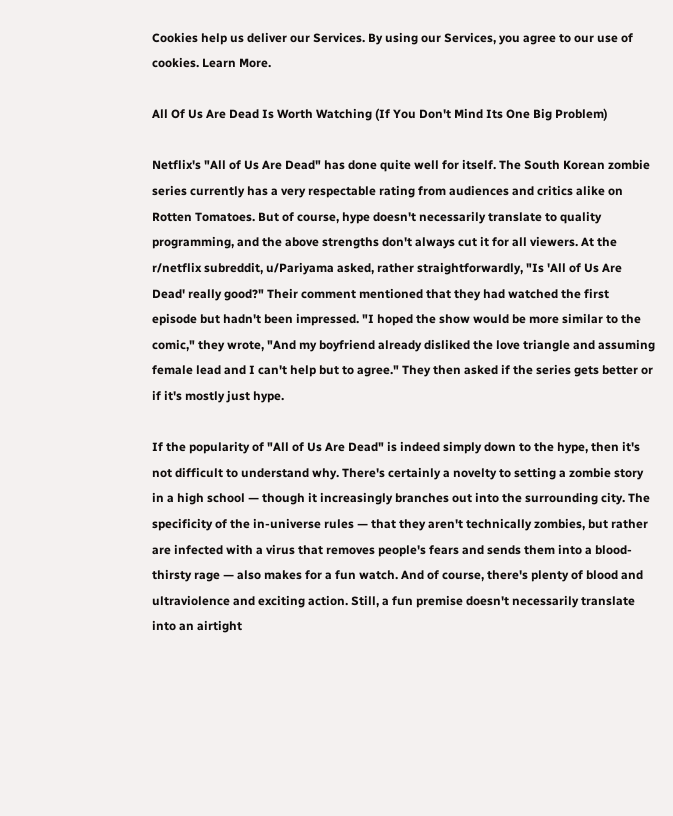Cookies help us deliver our Services. By using our Services, you agree to our use of cookies. Learn More.

All Of Us Are Dead Is Worth Watching (If You Don't Mind Its One Big Problem)

Netflix's "All of Us Are Dead" has done quite well for itself. The South Korean zombie series currently has a very respectable rating from audiences and critics alike on Rotten Tomatoes. But of course, hype doesn't necessarily translate to quality programming, and the above strengths don't always cut it for all viewers. At the r/netflix subreddit, u/Pariyama asked, rather straightforwardly, "Is 'All of Us Are Dead' really good?" Their comment mentioned that they had watched the first episode but hadn't been impressed. "I hoped the show would be more similar to the comic," they wrote, "And my boyfriend already disliked the love triangle and assuming female lead and I can't help but to agree." They then asked if the series gets better or if it's mostly just hype.

If the popularity of "All of Us Are Dead" is indeed simply down to the hype, then it's not difficult to understand why. There's certainly a novelty to setting a zombie story in a high school — though it increasingly branches out into the surrounding city. The specificity of the in-universe rules — that they aren't technically zombies, but rather are infected with a virus that removes people's fears and sends them into a blood-thirsty rage — also makes for a fun watch. And of course, there's plenty of blood and ultraviolence and exciting action. Still, a fun premise doesn't necessarily translate into an airtight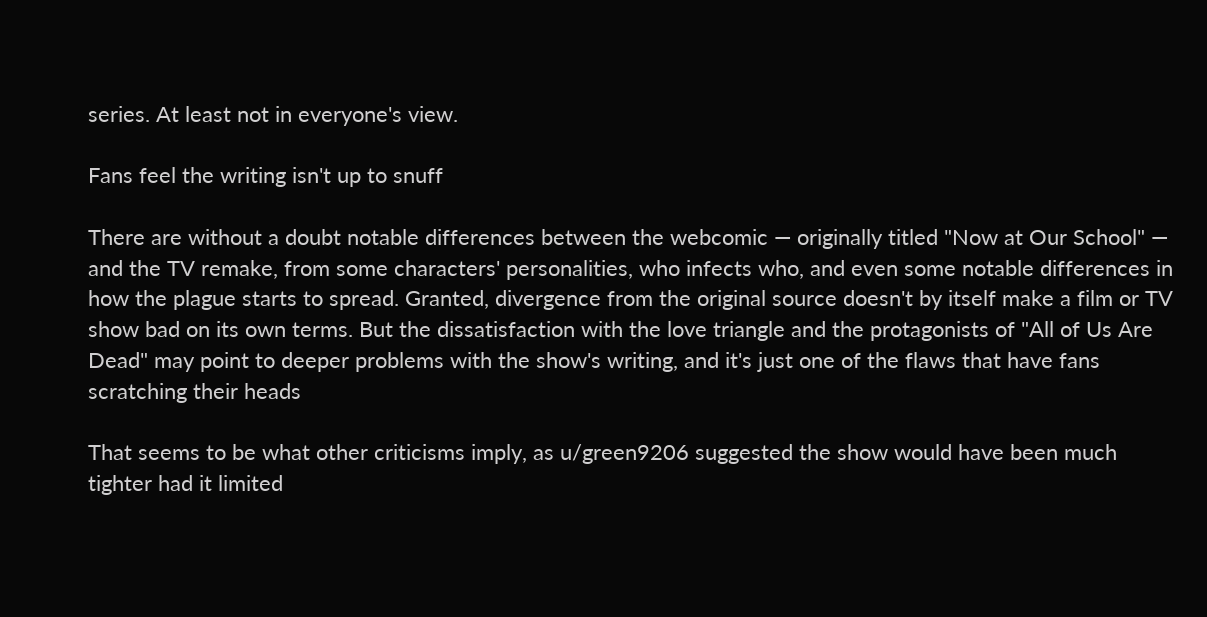series. At least not in everyone's view.

Fans feel the writing isn't up to snuff

There are without a doubt notable differences between the webcomic — originally titled "Now at Our School" — and the TV remake, from some characters' personalities, who infects who, and even some notable differences in how the plague starts to spread. Granted, divergence from the original source doesn't by itself make a film or TV show bad on its own terms. But the dissatisfaction with the love triangle and the protagonists of "All of Us Are Dead" may point to deeper problems with the show's writing, and it's just one of the flaws that have fans scratching their heads

That seems to be what other criticisms imply, as u/green9206 suggested the show would have been much tighter had it limited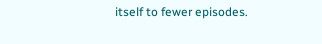itself to fewer episodes.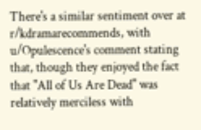There's a similar sentiment over at r/kdramarecommends, with u/Opulescence's comment stating that, though they enjoyed the fact that "All of Us Are Dead" was relatively merciless with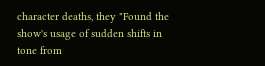character deaths, they "Found the show's usage of sudden shifts in tone from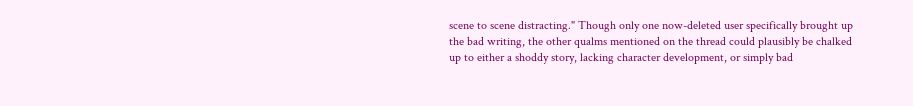scene to scene distracting." Though only one now-deleted user specifically brought up the bad writing, the other qualms mentioned on the thread could plausibly be chalked up to either a shoddy story, lacking character development, or simply bad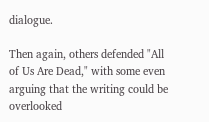dialogue.

Then again, others defended "All of Us Are Dead," with some even arguing that the writing could be overlooked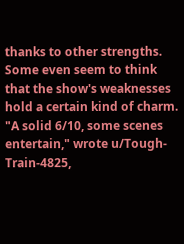thanks to other strengths. Some even seem to think that the show's weaknesses hold a certain kind of charm. "A solid 6/10, some scenes entertain," wrote u/Tough-Train-4825,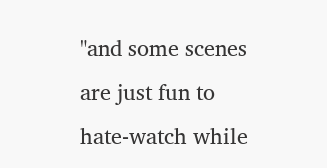"and some scenes are just fun to hate-watch while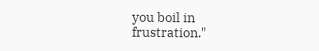you boil in frustration."